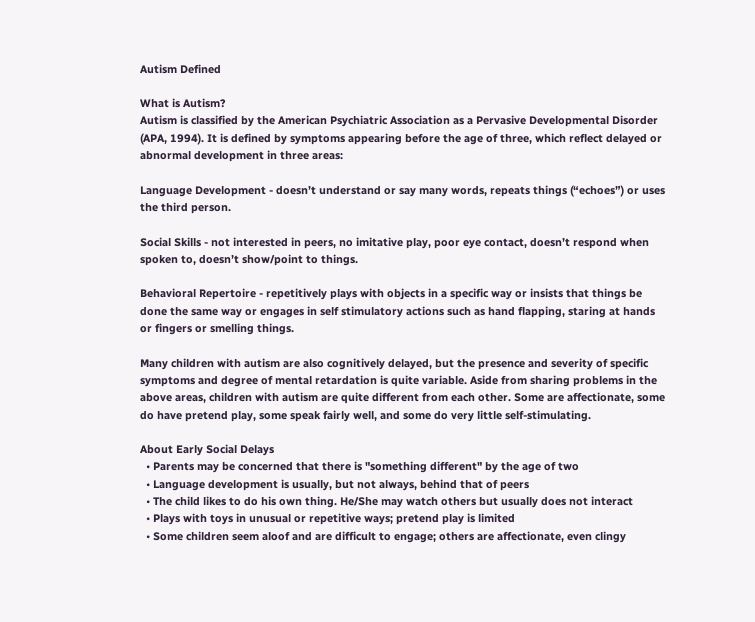Autism Defined

What is Autism?
Autism is classified by the American Psychiatric Association as a Pervasive Developmental Disorder (APA, 1994). It is defined by symptoms appearing before the age of three, which reflect delayed or abnormal development in three areas:

Language Development - doesn’t understand or say many words, repeats things (“echoes”) or uses the third person.

Social Skills - not interested in peers, no imitative play, poor eye contact, doesn’t respond when spoken to, doesn’t show/point to things.

Behavioral Repertoire - repetitively plays with objects in a specific way or insists that things be done the same way or engages in self stimulatory actions such as hand flapping, staring at hands or fingers or smelling things.

Many children with autism are also cognitively delayed, but the presence and severity of specific symptoms and degree of mental retardation is quite variable. Aside from sharing problems in the above areas, children with autism are quite different from each other. Some are affectionate, some do have pretend play, some speak fairly well, and some do very little self-stimulating.

About Early Social Delays
  • Parents may be concerned that there is "something different" by the age of two
  • Language development is usually, but not always, behind that of peers
  • The child likes to do his own thing. He/She may watch others but usually does not interact
  • Plays with toys in unusual or repetitive ways; pretend play is limited
  • Some children seem aloof and are difficult to engage; others are affectionate, even clingy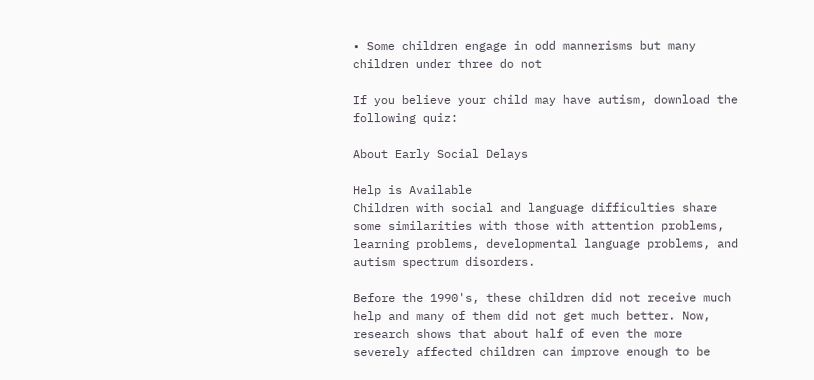• Some children engage in odd mannerisms but many children under three do not

If you believe your child may have autism, download the following quiz:

About Early Social Delays

Help is Available
Children with social and language difficulties share some similarities with those with attention problems, learning problems, developmental language problems, and autism spectrum disorders.

Before the 1990's, these children did not receive much help and many of them did not get much better. Now, research shows that about half of even the more severely affected children can improve enough to be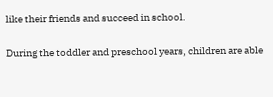like their friends and succeed in school.

During the toddler and preschool years, children are able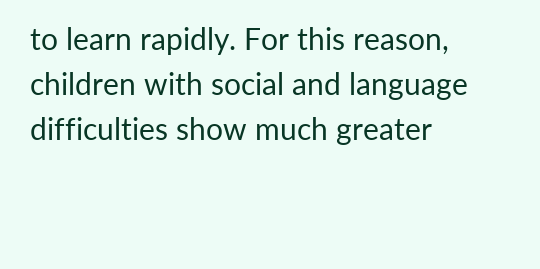to learn rapidly. For this reason, children with social and language difficulties show much greater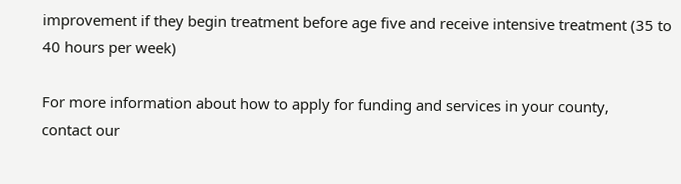improvement if they begin treatment before age five and receive intensive treatment (35 to 40 hours per week)

For more information about how to apply for funding and services in your county,
contact our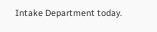Intake Department today.